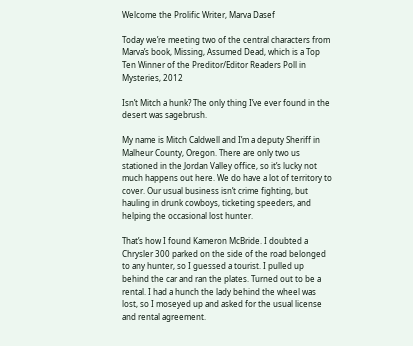Welcome the Prolific Writer, Marva Dasef

Today we’re meeting two of the central characters from Marva’s book, Missing, Assumed Dead, which is a Top Ten Winner of the Preditor/Editor Readers Poll in Mysteries, 2012

Isn’t Mitch a hunk? The only thing I’ve ever found in the desert was sagebrush.

My name is Mitch Caldwell and I’m a deputy Sheriff in Malheur County, Oregon. There are only two us stationed in the Jordan Valley office, so it’s lucky not much happens out here. We do have a lot of territory to cover. Our usual business isn’t crime fighting, but hauling in drunk cowboys, ticketing speeders, and helping the occasional lost hunter.

That’s how I found Kameron McBride. I doubted a Chrysler 300 parked on the side of the road belonged to any hunter, so I guessed a tourist. I pulled up behind the car and ran the plates. Turned out to be a rental. I had a hunch the lady behind the wheel was lost, so I moseyed up and asked for the usual license and rental agreement.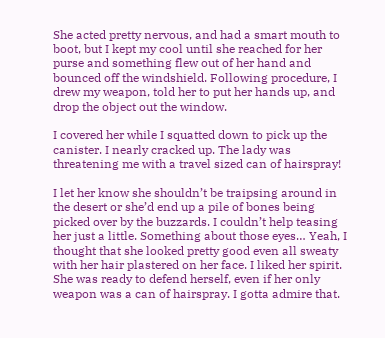She acted pretty nervous, and had a smart mouth to boot, but I kept my cool until she reached for her purse and something flew out of her hand and bounced off the windshield. Following procedure, I drew my weapon, told her to put her hands up, and drop the object out the window.

I covered her while I squatted down to pick up the canister. I nearly cracked up. The lady was threatening me with a travel sized can of hairspray!

I let her know she shouldn’t be traipsing around in the desert or she’d end up a pile of bones being picked over by the buzzards. I couldn’t help teasing her just a little. Something about those eyes… Yeah, I thought that she looked pretty good even all sweaty with her hair plastered on her face. I liked her spirit. She was ready to defend herself, even if her only weapon was a can of hairspray. I gotta admire that.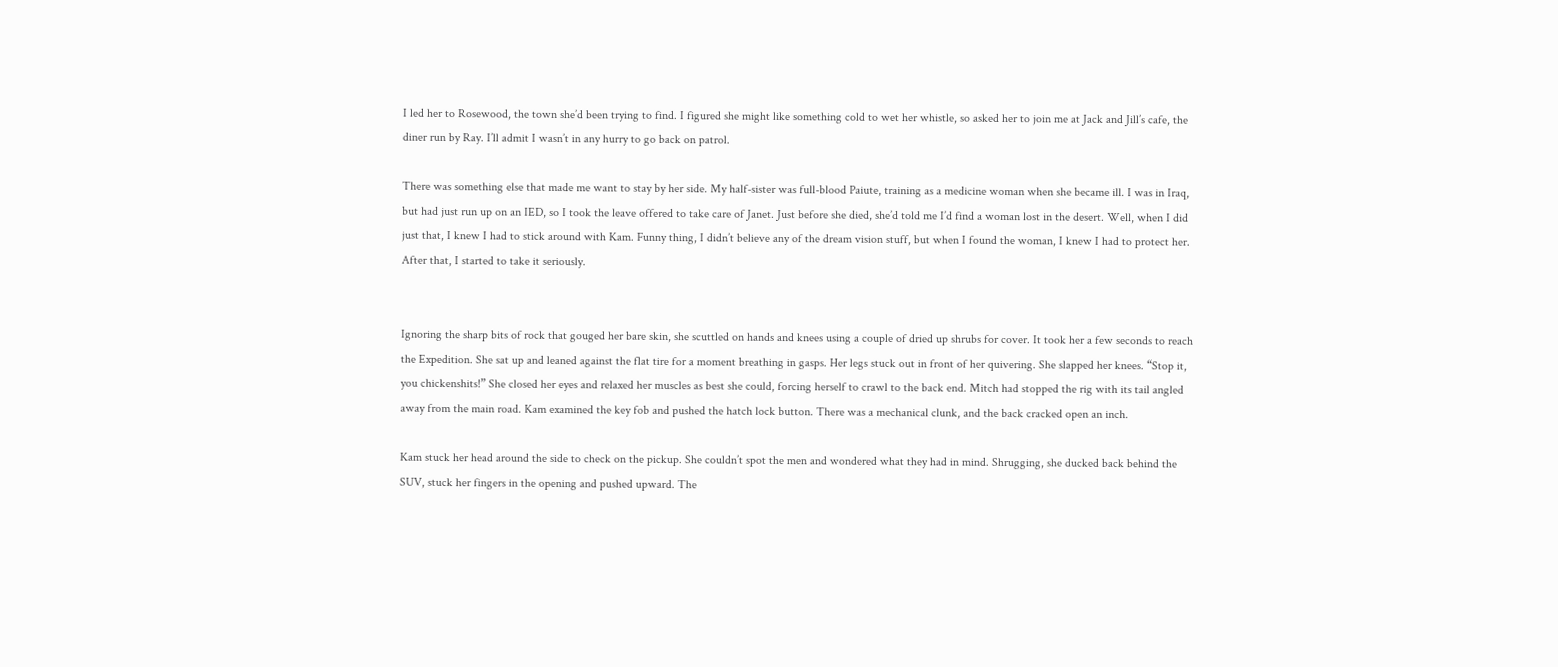I led her to Rosewood, the town she’d been trying to find. I figured she might like something cold to wet her whistle, so asked her to join me at Jack and Jill’s cafe, the diner run by Ray. I’ll admit I wasn’t in any hurry to go back on patrol.

There was something else that made me want to stay by her side. My half-sister was full-blood Paiute, training as a medicine woman when she became ill. I was in Iraq, but had just run up on an IED, so I took the leave offered to take care of Janet. Just before she died, she’d told me I’d find a woman lost in the desert. Well, when I did just that, I knew I had to stick around with Kam. Funny thing, I didn’t believe any of the dream vision stuff, but when I found the woman, I knew I had to protect her. After that, I started to take it seriously.


Ignoring the sharp bits of rock that gouged her bare skin, she scuttled on hands and knees using a couple of dried up shrubs for cover. It took her a few seconds to reach the Expedition. She sat up and leaned against the flat tire for a moment breathing in gasps. Her legs stuck out in front of her quivering. She slapped her knees. “Stop it, you chickenshits!” She closed her eyes and relaxed her muscles as best she could, forcing herself to crawl to the back end. Mitch had stopped the rig with its tail angled away from the main road. Kam examined the key fob and pushed the hatch lock button. There was a mechanical clunk, and the back cracked open an inch.

Kam stuck her head around the side to check on the pickup. She couldn’t spot the men and wondered what they had in mind. Shrugging, she ducked back behind the SUV, stuck her fingers in the opening and pushed upward. The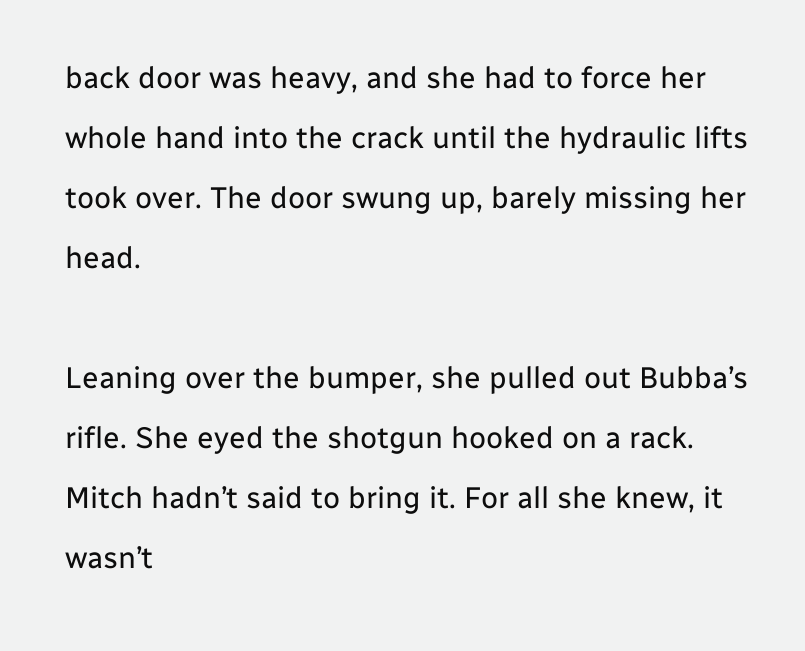back door was heavy, and she had to force her whole hand into the crack until the hydraulic lifts took over. The door swung up, barely missing her head.

Leaning over the bumper, she pulled out Bubba’s rifle. She eyed the shotgun hooked on a rack. Mitch hadn’t said to bring it. For all she knew, it wasn’t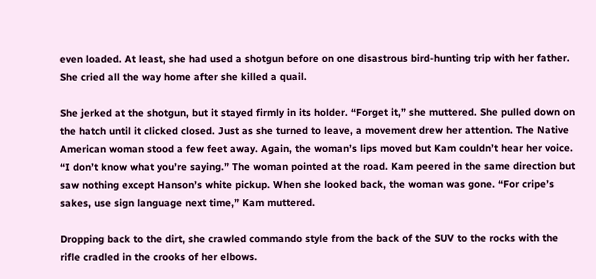even loaded. At least, she had used a shotgun before on one disastrous bird-hunting trip with her father. She cried all the way home after she killed a quail.

She jerked at the shotgun, but it stayed firmly in its holder. “Forget it,” she muttered. She pulled down on the hatch until it clicked closed. Just as she turned to leave, a movement drew her attention. The Native American woman stood a few feet away. Again, the woman’s lips moved but Kam couldn’t hear her voice. “I don’t know what you’re saying.” The woman pointed at the road. Kam peered in the same direction but saw nothing except Hanson’s white pickup. When she looked back, the woman was gone. “For cripe’s sakes, use sign language next time,” Kam muttered.

Dropping back to the dirt, she crawled commando style from the back of the SUV to the rocks with the rifle cradled in the crooks of her elbows.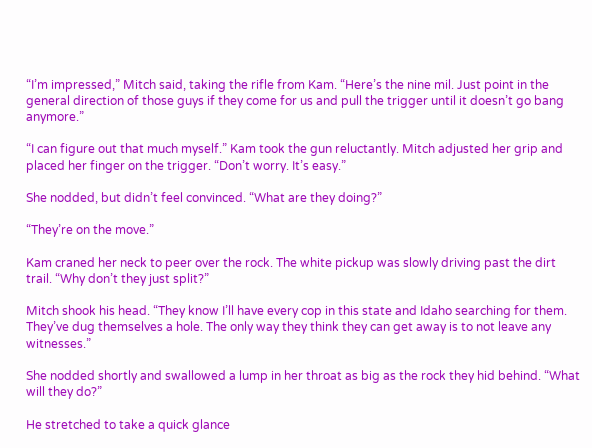“I’m impressed,” Mitch said, taking the rifle from Kam. “Here’s the nine mil. Just point in the general direction of those guys if they come for us and pull the trigger until it doesn’t go bang anymore.”

“I can figure out that much myself.” Kam took the gun reluctantly. Mitch adjusted her grip and placed her finger on the trigger. “Don’t worry. It’s easy.”

She nodded, but didn’t feel convinced. “What are they doing?”

“They’re on the move.”

Kam craned her neck to peer over the rock. The white pickup was slowly driving past the dirt trail. “Why don’t they just split?”

Mitch shook his head. “They know I’ll have every cop in this state and Idaho searching for them. They’ve dug themselves a hole. The only way they think they can get away is to not leave any witnesses.”

She nodded shortly and swallowed a lump in her throat as big as the rock they hid behind. “What will they do?”

He stretched to take a quick glance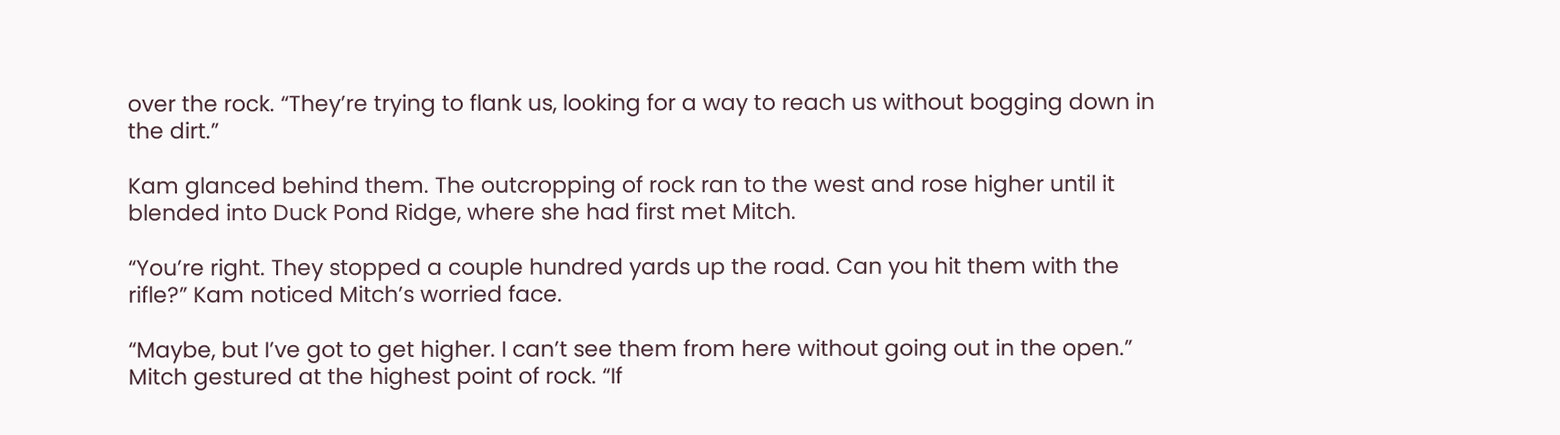over the rock. “They’re trying to flank us, looking for a way to reach us without bogging down in the dirt.”

Kam glanced behind them. The outcropping of rock ran to the west and rose higher until it blended into Duck Pond Ridge, where she had first met Mitch.

“You’re right. They stopped a couple hundred yards up the road. Can you hit them with the rifle?” Kam noticed Mitch’s worried face.

“Maybe, but I’ve got to get higher. I can’t see them from here without going out in the open.” Mitch gestured at the highest point of rock. “If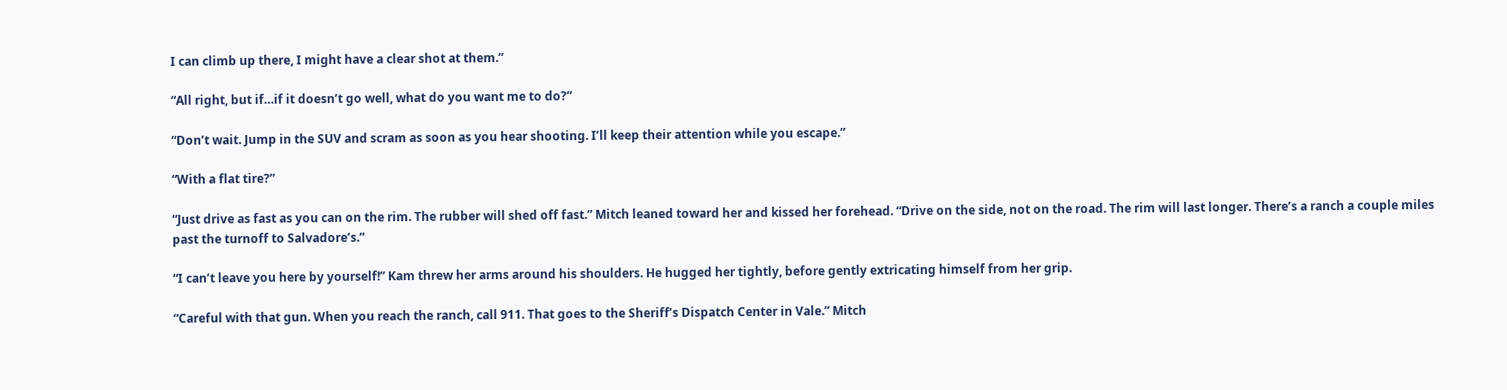I can climb up there, I might have a clear shot at them.”

“All right, but if…if it doesn’t go well, what do you want me to do?”

“Don’t wait. Jump in the SUV and scram as soon as you hear shooting. I’ll keep their attention while you escape.”

“With a flat tire?”

“Just drive as fast as you can on the rim. The rubber will shed off fast.” Mitch leaned toward her and kissed her forehead. “Drive on the side, not on the road. The rim will last longer. There’s a ranch a couple miles past the turnoff to Salvadore’s.”

“I can’t leave you here by yourself!” Kam threw her arms around his shoulders. He hugged her tightly, before gently extricating himself from her grip.

“Careful with that gun. When you reach the ranch, call 911. That goes to the Sheriff’s Dispatch Center in Vale.” Mitch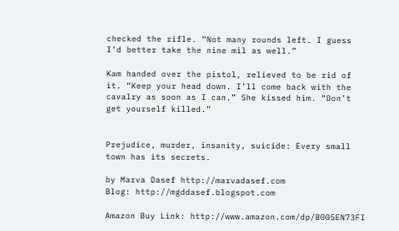checked the rifle. “Not many rounds left. I guess I’d better take the nine mil as well.”

Kam handed over the pistol, relieved to be rid of it. “Keep your head down. I’ll come back with the cavalry as soon as I can.” She kissed him. “Don’t get yourself killed.”


Prejudice, murder, insanity, suicide: Every small town has its secrets.

by Marva Dasef http://marvadasef.com
Blog: http://mgddasef.blogspot.com

Amazon Buy Link: http://www.amazon.com/dp/B005EN73FI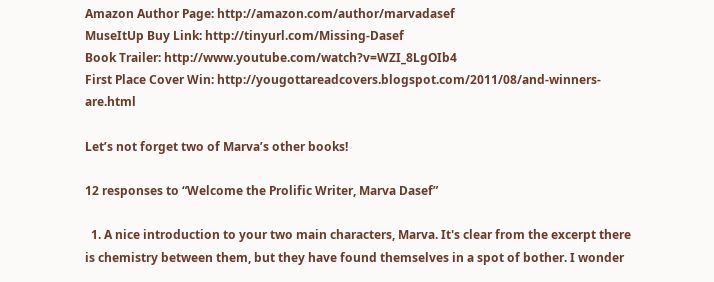Amazon Author Page: http://amazon.com/author/marvadasef
MuseItUp Buy Link: http://tinyurl.com/Missing-Dasef
Book Trailer: http://www.youtube.com/watch?v=WZI_8LgOIb4
First Place Cover Win: http://yougottareadcovers.blogspot.com/2011/08/and-winners-are.html

Let’s not forget two of Marva’s other books!

12 responses to “Welcome the Prolific Writer, Marva Dasef”

  1. A nice introduction to your two main characters, Marva. It's clear from the excerpt there is chemistry between them, but they have found themselves in a spot of bother. I wonder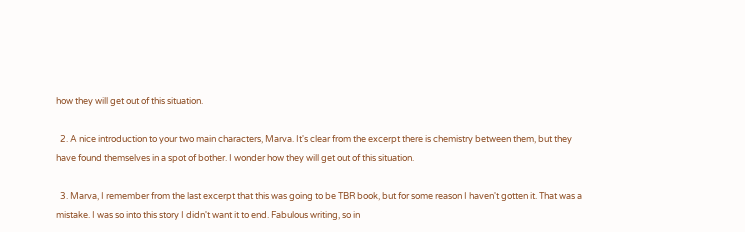how they will get out of this situation.

  2. A nice introduction to your two main characters, Marva. It's clear from the excerpt there is chemistry between them, but they have found themselves in a spot of bother. I wonder how they will get out of this situation.

  3. Marva, I remember from the last excerpt that this was going to be TBR book, but for some reason I haven't gotten it. That was a mistake. I was so into this story I didn't want it to end. Fabulous writing, so in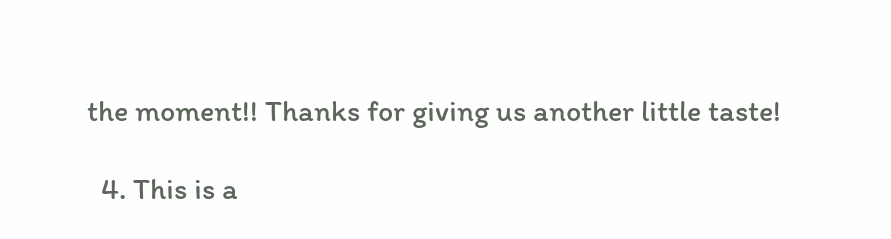the moment!! Thanks for giving us another little taste!

  4. This is a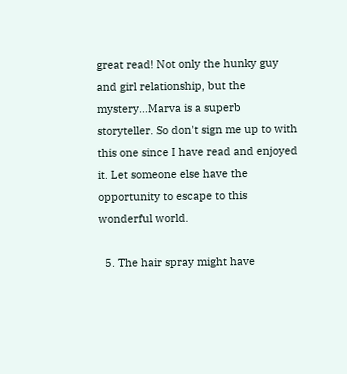great read! Not only the hunky guy and girl relationship, but the mystery…Marva is a superb storyteller. So don't sign me up to with this one since I have read and enjoyed it. Let someone else have the opportunity to escape to this wonderful world.

  5. The hair spray might have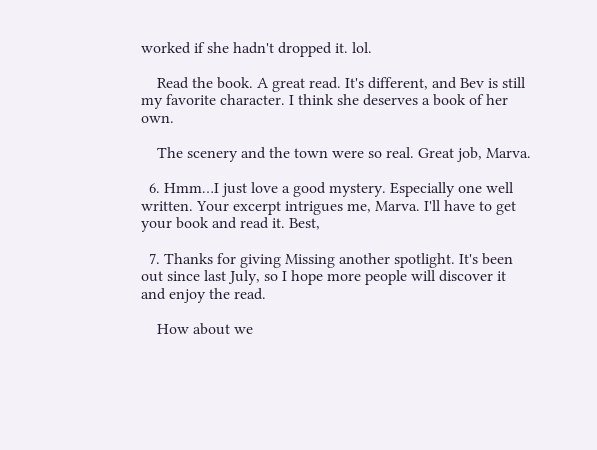worked if she hadn't dropped it. lol.

    Read the book. A great read. It's different, and Bev is still my favorite character. I think she deserves a book of her own.

    The scenery and the town were so real. Great job, Marva.

  6. Hmm…I just love a good mystery. Especially one well written. Your excerpt intrigues me, Marva. I'll have to get your book and read it. Best,

  7. Thanks for giving Missing another spotlight. It's been out since last July, so I hope more people will discover it and enjoy the read.

    How about we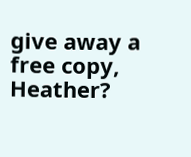give away a free copy, Heather?